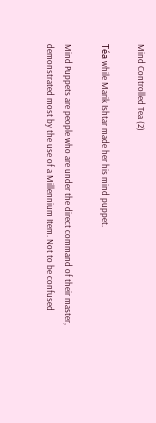Mind Controlled Tea (2)

Téa while Marik Ishtar made her his mind puppet.

Mind Puppets are people who are under the direct command of their master, demonstrated most by the use of a Millennium Item. Not to be confused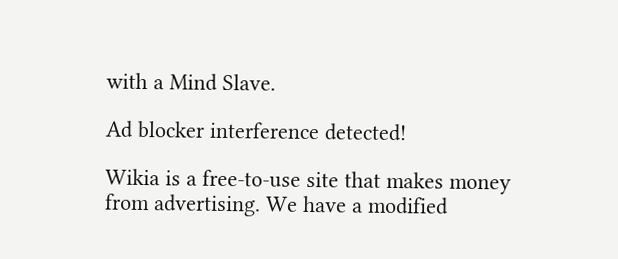with a Mind Slave.

Ad blocker interference detected!

Wikia is a free-to-use site that makes money from advertising. We have a modified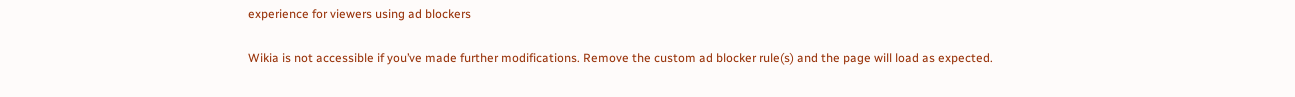experience for viewers using ad blockers

Wikia is not accessible if you’ve made further modifications. Remove the custom ad blocker rule(s) and the page will load as expected.